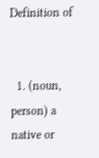Definition of


  1. (noun, person) a native or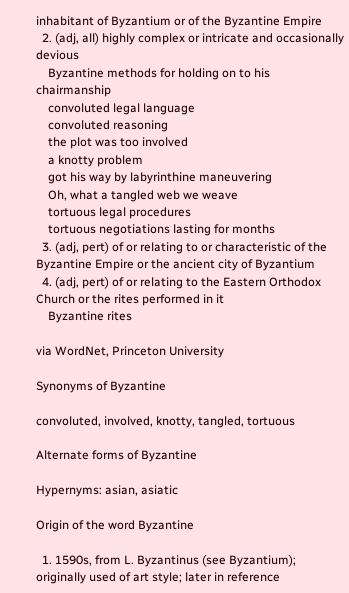inhabitant of Byzantium or of the Byzantine Empire
  2. (adj, all) highly complex or intricate and occasionally devious
    Byzantine methods for holding on to his chairmanship
    convoluted legal language
    convoluted reasoning
    the plot was too involved
    a knotty problem
    got his way by labyrinthine maneuvering
    Oh, what a tangled web we weave
    tortuous legal procedures
    tortuous negotiations lasting for months
  3. (adj, pert) of or relating to or characteristic of the Byzantine Empire or the ancient city of Byzantium
  4. (adj, pert) of or relating to the Eastern Orthodox Church or the rites performed in it
    Byzantine rites

via WordNet, Princeton University

Synonyms of Byzantine

convoluted, involved, knotty, tangled, tortuous

Alternate forms of Byzantine

Hypernyms: asian, asiatic

Origin of the word Byzantine

  1. 1590s, from L. Byzantinus (see Byzantium); originally used of art style; later in reference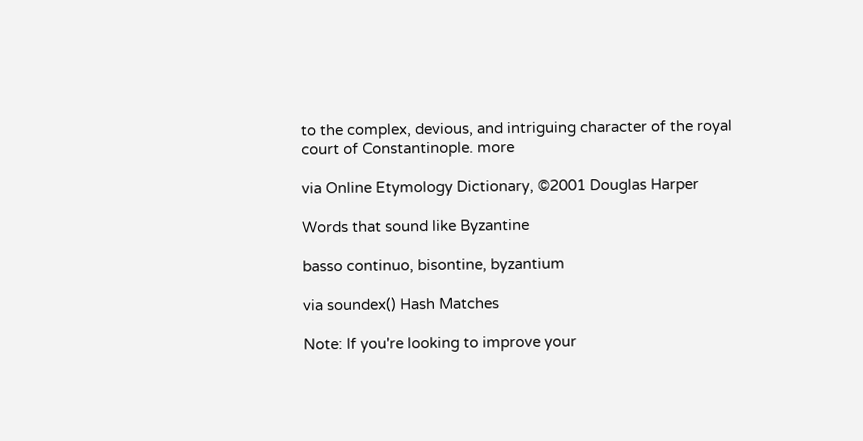to the complex, devious, and intriguing character of the royal court of Constantinople. more

via Online Etymology Dictionary, ©2001 Douglas Harper

Words that sound like Byzantine

basso continuo, bisontine, byzantium

via soundex() Hash Matches

Note: If you're looking to improve your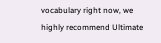vocabulary right now, we highly recommend Ultimate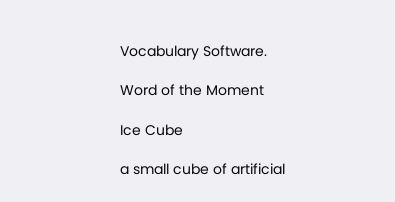Vocabulary Software.

Word of the Moment

Ice Cube

a small cube of artificial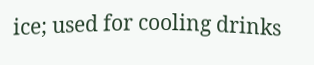ice; used for cooling drinks